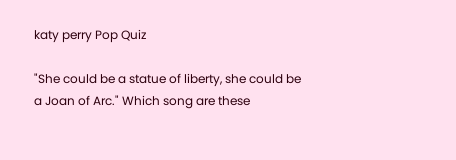katy perry Pop Quiz

"She could be a statue of liberty, she could be a Joan of Arc." Which song are these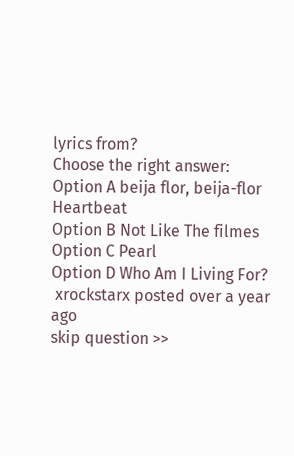lyrics from?
Choose the right answer:
Option A beija flor, beija-flor Heartbeat
Option B Not Like The filmes
Option C Pearl
Option D Who Am I Living For?
 xrockstarx posted over a year ago
skip question >>